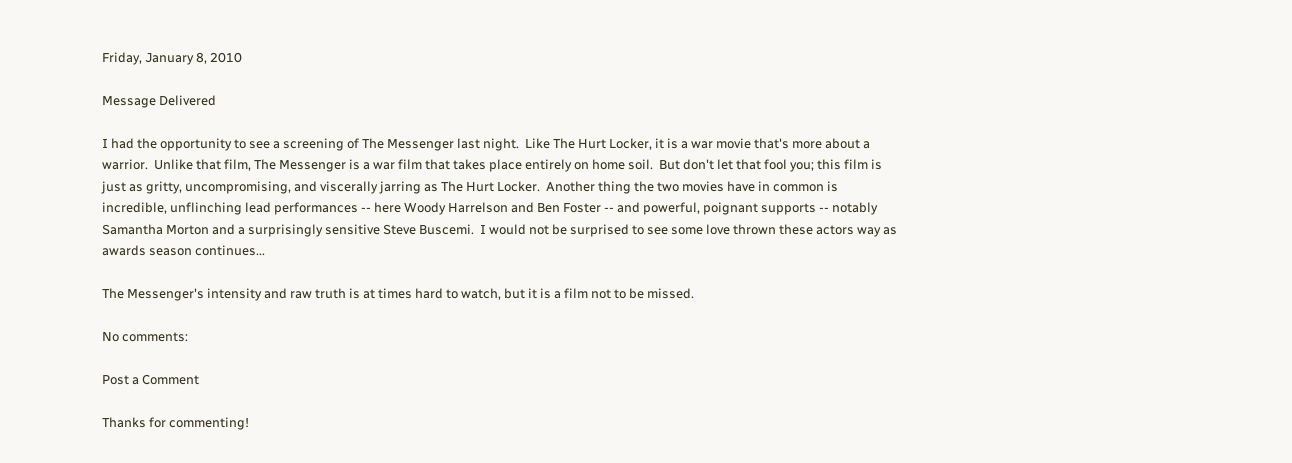Friday, January 8, 2010

Message Delivered

I had the opportunity to see a screening of The Messenger last night.  Like The Hurt Locker, it is a war movie that's more about a warrior.  Unlike that film, The Messenger is a war film that takes place entirely on home soil.  But don't let that fool you; this film is just as gritty, uncompromising, and viscerally jarring as The Hurt Locker.  Another thing the two movies have in common is incredible, unflinching lead performances -- here Woody Harrelson and Ben Foster -- and powerful, poignant supports -- notably Samantha Morton and a surprisingly sensitive Steve Buscemi.  I would not be surprised to see some love thrown these actors way as awards season continues...

The Messenger's intensity and raw truth is at times hard to watch, but it is a film not to be missed.

No comments:

Post a Comment

Thanks for commenting!